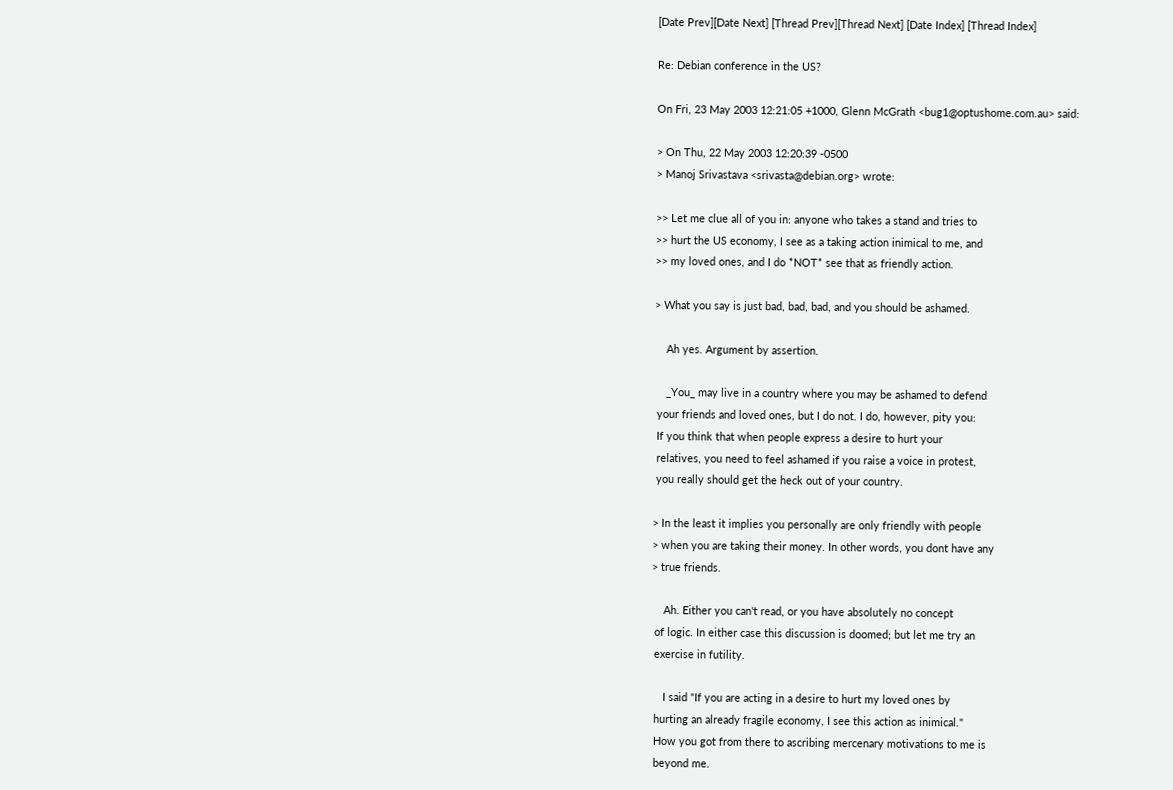[Date Prev][Date Next] [Thread Prev][Thread Next] [Date Index] [Thread Index]

Re: Debian conference in the US?

On Fri, 23 May 2003 12:21:05 +1000, Glenn McGrath <bug1@optushome.com.au> said:

> On Thu, 22 May 2003 12:20:39 -0500
> Manoj Srivastava <srivasta@debian.org> wrote:

>> Let me clue all of you in: anyone who takes a stand and tries to
>> hurt the US economy, I see as a taking action inimical to me, and
>> my loved ones, and I do *NOT* see that as friendly action.

> What you say is just bad, bad, bad, and you should be ashamed.

    Ah yes. Argument by assertion.

    _You_ may live in a country where you may be ashamed to defend
 your friends and loved ones, but I do not. I do, however, pity you:
 If you think that when people express a desire to hurt your
 relatives, you need to feel ashamed if you raise a voice in protest,
 you really should get the heck out of your country.

> In the least it implies you personally are only friendly with people
> when you are taking their money. In other words, you dont have any
> true friends.

    Ah. Either you can't read, or you have absolutely no concept
 of logic. In either case this discussion is doomed; but let me try an
 exercise in futility.

    I said "If you are acting in a desire to hurt my loved ones by
 hurting an already fragile economy, I see this action as inimical."
 How you got from there to ascribing mercenary motivations to me is
 beyond me.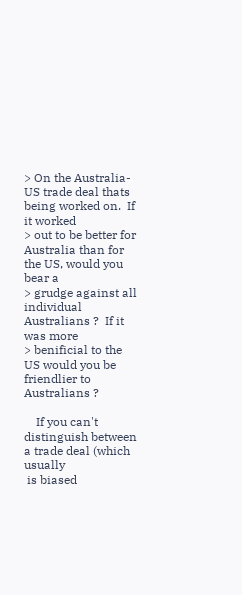> On the Australia-US trade deal thats being worked on.  If it worked
> out to be better for Australia than for the US, would you bear a
> grudge against all individual Australians ?  If it was more
> benificial to the US would you be friendlier to Australians ?

    If you can't distinguish between a trade deal (which usually
 is biased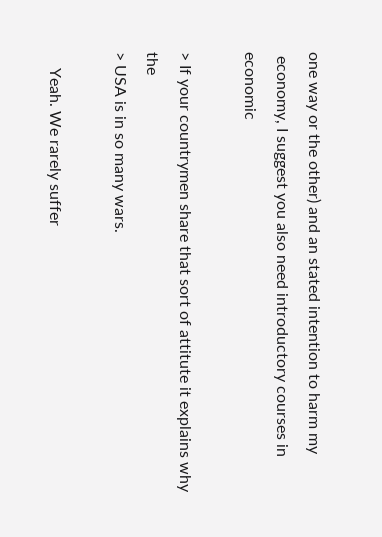one way or the other) and an stated intention to harm my
 economy, I suggest you also need introductory courses in economic

> If your countrymen share that sort of attitute it explains why the
> USA is in so many wars.

    Yeah. We rarely suffer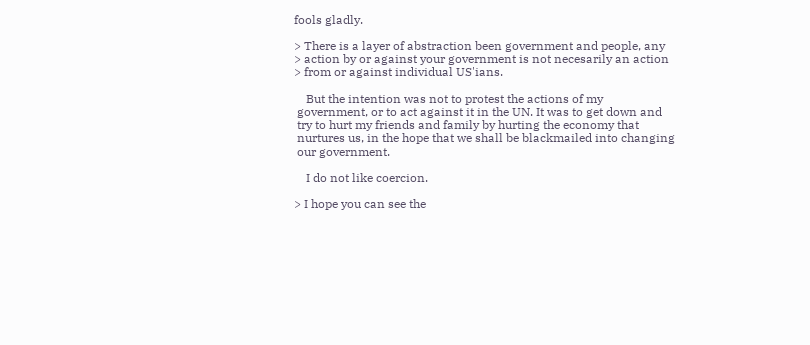fools gladly.

> There is a layer of abstraction been government and people, any
> action by or against your government is not necesarily an action
> from or against individual US'ians.

    But the intention was not to protest the actions of my
 government, or to act against it in the UN. It was to get down and
 try to hurt my friends and family by hurting the economy that
 nurtures us, in the hope that we shall be blackmailed into changing
 our government.

    I do not like coercion.

> I hope you can see the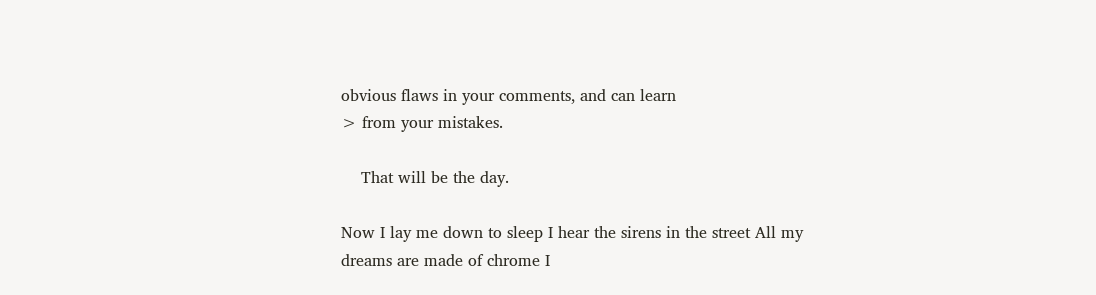obvious flaws in your comments, and can learn
> from your mistakes.

    That will be the day.

Now I lay me down to sleep I hear the sirens in the street All my
dreams are made of chrome I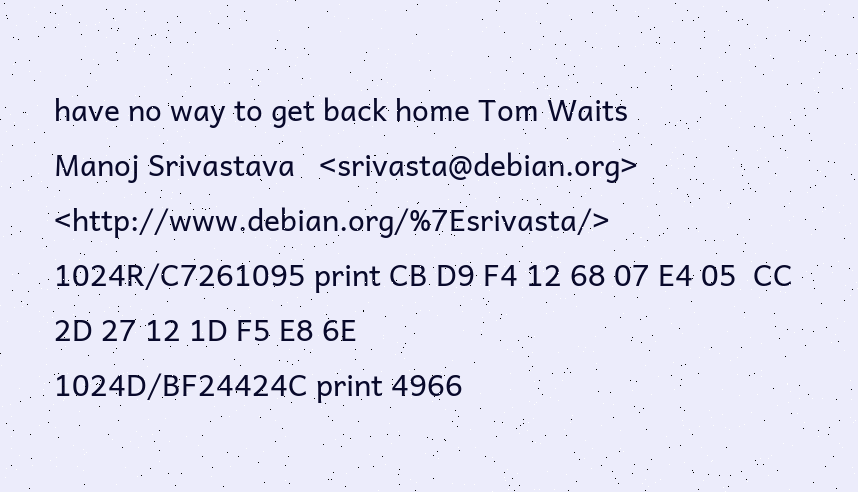have no way to get back home Tom Waits
Manoj Srivastava   <srivasta@debian.org>  <http://www.debian.org/%7Esrivasta/>
1024R/C7261095 print CB D9 F4 12 68 07 E4 05  CC 2D 27 12 1D F5 E8 6E
1024D/BF24424C print 4966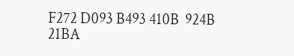F272 D093 B493 410B  924B 21BA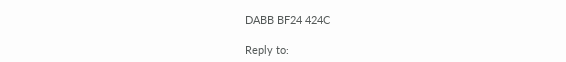DABB BF24 424C

Reply to: